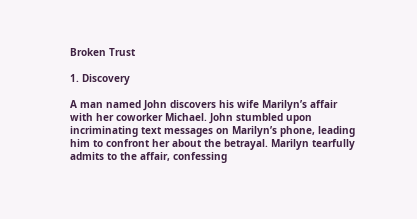Broken Trust

1. Discovery

A man named John discovers his wife Marilyn’s affair with her coworker Michael. John stumbled upon incriminating text messages on Marilyn’s phone, leading him to confront her about the betrayal. Marilyn tearfully admits to the affair, confessing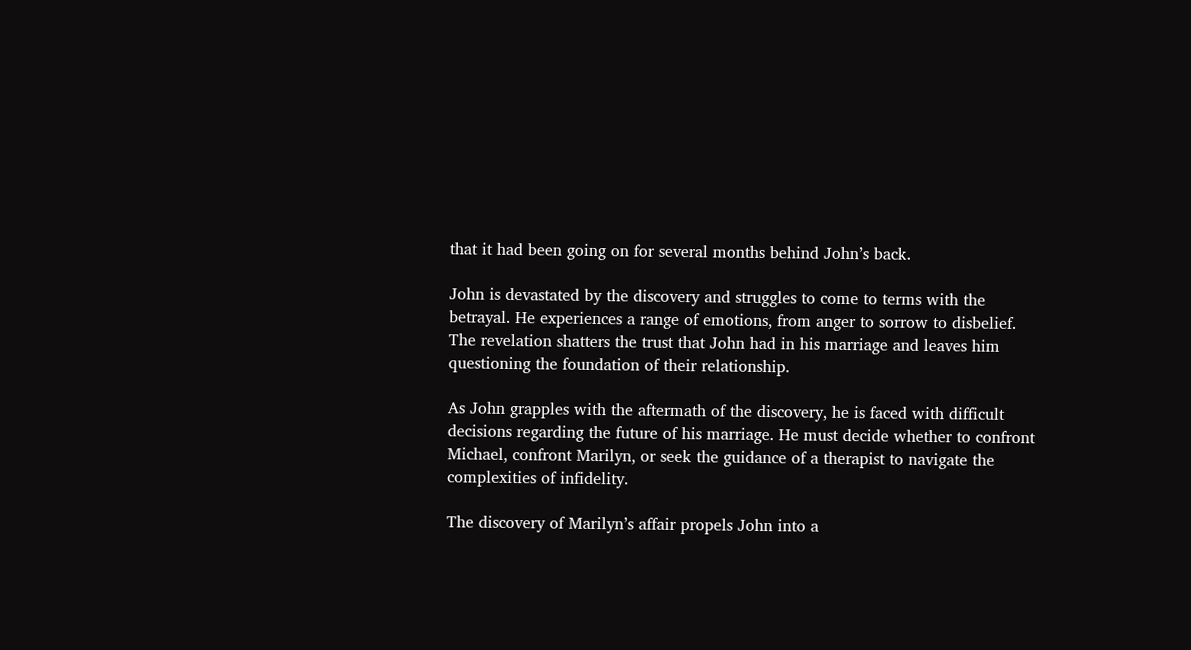that it had been going on for several months behind John’s back.

John is devastated by the discovery and struggles to come to terms with the betrayal. He experiences a range of emotions, from anger to sorrow to disbelief. The revelation shatters the trust that John had in his marriage and leaves him questioning the foundation of their relationship.

As John grapples with the aftermath of the discovery, he is faced with difficult decisions regarding the future of his marriage. He must decide whether to confront Michael, confront Marilyn, or seek the guidance of a therapist to navigate the complexities of infidelity.

The discovery of Marilyn’s affair propels John into a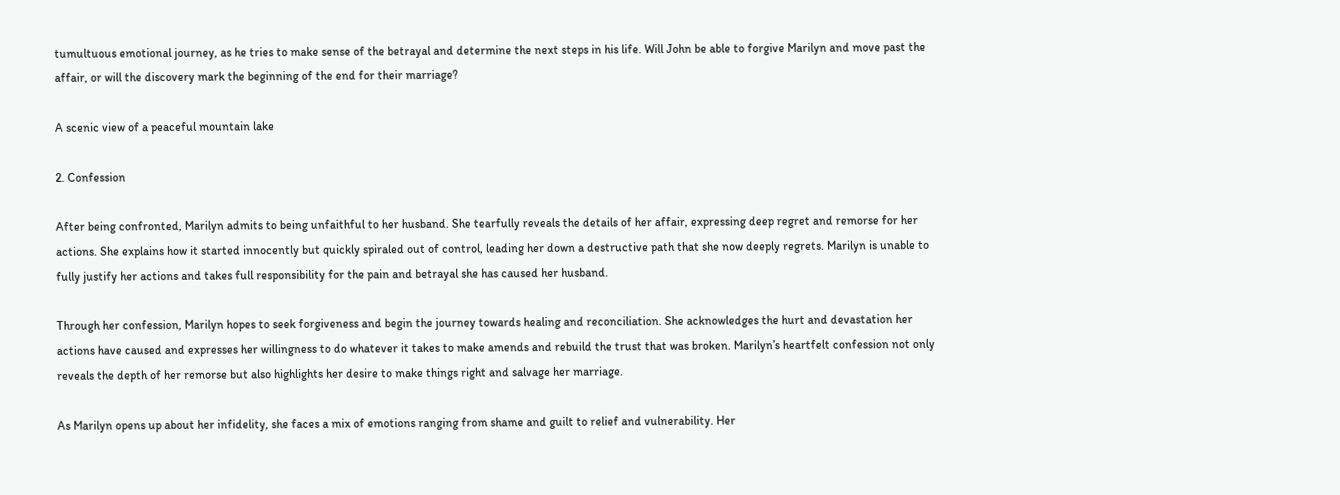tumultuous emotional journey, as he tries to make sense of the betrayal and determine the next steps in his life. Will John be able to forgive Marilyn and move past the affair, or will the discovery mark the beginning of the end for their marriage?

A scenic view of a peaceful mountain lake

2. Confession

After being confronted, Marilyn admits to being unfaithful to her husband. She tearfully reveals the details of her affair, expressing deep regret and remorse for her actions. She explains how it started innocently but quickly spiraled out of control, leading her down a destructive path that she now deeply regrets. Marilyn is unable to fully justify her actions and takes full responsibility for the pain and betrayal she has caused her husband.

Through her confession, Marilyn hopes to seek forgiveness and begin the journey towards healing and reconciliation. She acknowledges the hurt and devastation her actions have caused and expresses her willingness to do whatever it takes to make amends and rebuild the trust that was broken. Marilyn’s heartfelt confession not only reveals the depth of her remorse but also highlights her desire to make things right and salvage her marriage.

As Marilyn opens up about her infidelity, she faces a mix of emotions ranging from shame and guilt to relief and vulnerability. Her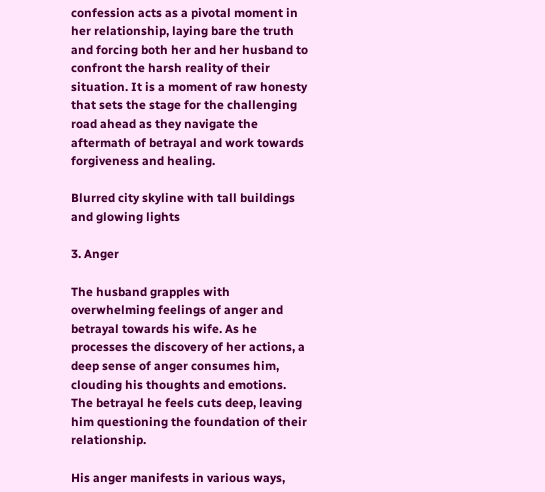confession acts as a pivotal moment in her relationship, laying bare the truth and forcing both her and her husband to confront the harsh reality of their situation. It is a moment of raw honesty that sets the stage for the challenging road ahead as they navigate the aftermath of betrayal and work towards forgiveness and healing.

Blurred city skyline with tall buildings and glowing lights

3. Anger

The husband grapples with overwhelming feelings of anger and betrayal towards his wife. As he processes the discovery of her actions, a deep sense of anger consumes him, clouding his thoughts and emotions. The betrayal he feels cuts deep, leaving him questioning the foundation of their relationship.

His anger manifests in various ways,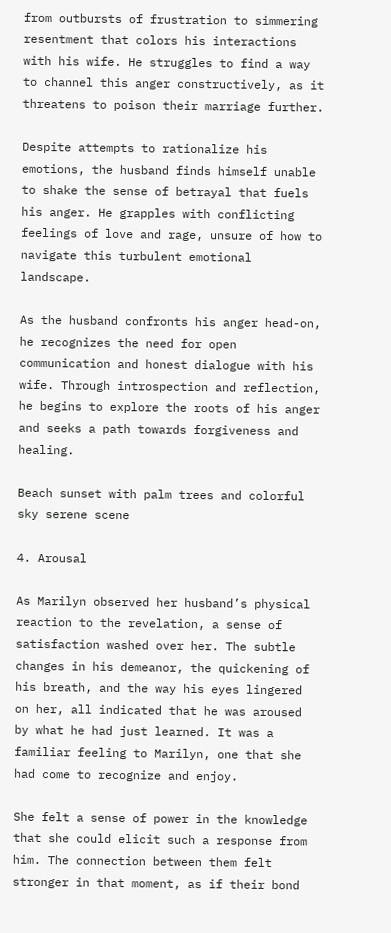from outbursts of frustration to simmering resentment that colors his interactions with his wife. He struggles to find a way to channel this anger constructively, as it threatens to poison their marriage further.

Despite attempts to rationalize his emotions, the husband finds himself unable to shake the sense of betrayal that fuels his anger. He grapples with conflicting feelings of love and rage, unsure of how to navigate this turbulent emotional landscape.

As the husband confronts his anger head-on, he recognizes the need for open communication and honest dialogue with his wife. Through introspection and reflection, he begins to explore the roots of his anger and seeks a path towards forgiveness and healing.

Beach sunset with palm trees and colorful sky serene scene

4. Arousal

As Marilyn observed her husband’s physical reaction to the revelation, a sense of satisfaction washed over her. The subtle changes in his demeanor, the quickening of his breath, and the way his eyes lingered on her, all indicated that he was aroused by what he had just learned. It was a familiar feeling to Marilyn, one that she had come to recognize and enjoy.

She felt a sense of power in the knowledge that she could elicit such a response from him. The connection between them felt stronger in that moment, as if their bond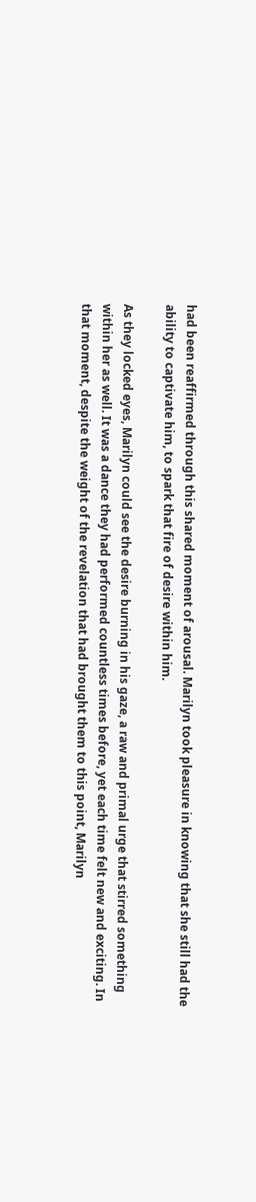had been reaffirmed through this shared moment of arousal. Marilyn took pleasure in knowing that she still had the ability to captivate him, to spark that fire of desire within him.

As they locked eyes, Marilyn could see the desire burning in his gaze, a raw and primal urge that stirred something within her as well. It was a dance they had performed countless times before, yet each time felt new and exciting. In that moment, despite the weight of the revelation that had brought them to this point, Marilyn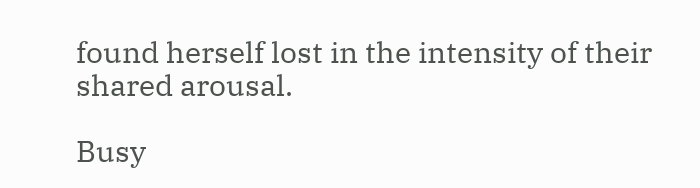found herself lost in the intensity of their shared arousal.

Busy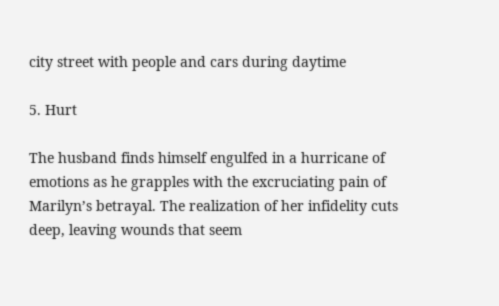city street with people and cars during daytime

5. Hurt

The husband finds himself engulfed in a hurricane of emotions as he grapples with the excruciating pain of Marilyn’s betrayal. The realization of her infidelity cuts deep, leaving wounds that seem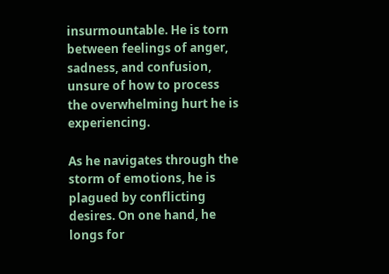insurmountable. He is torn between feelings of anger, sadness, and confusion, unsure of how to process the overwhelming hurt he is experiencing.

As he navigates through the storm of emotions, he is plagued by conflicting desires. On one hand, he longs for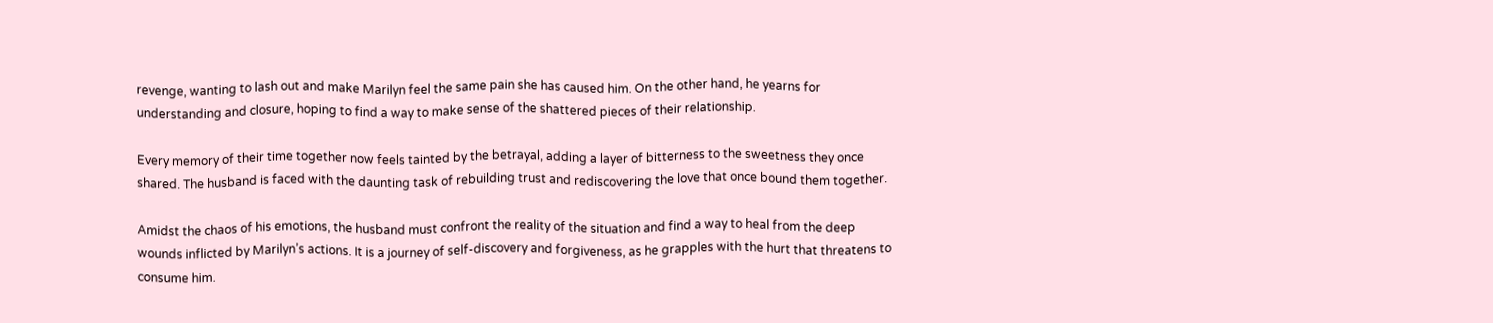revenge, wanting to lash out and make Marilyn feel the same pain she has caused him. On the other hand, he yearns for understanding and closure, hoping to find a way to make sense of the shattered pieces of their relationship.

Every memory of their time together now feels tainted by the betrayal, adding a layer of bitterness to the sweetness they once shared. The husband is faced with the daunting task of rebuilding trust and rediscovering the love that once bound them together.

Amidst the chaos of his emotions, the husband must confront the reality of the situation and find a way to heal from the deep wounds inflicted by Marilyn’s actions. It is a journey of self-discovery and forgiveness, as he grapples with the hurt that threatens to consume him.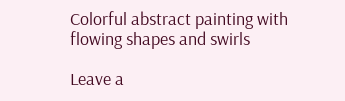Colorful abstract painting with flowing shapes and swirls

Leave a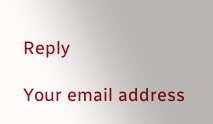Reply

Your email address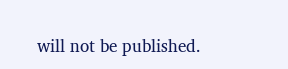will not be published.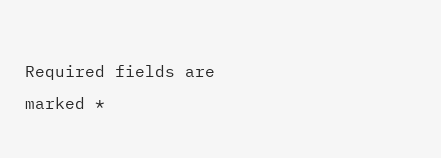Required fields are marked *